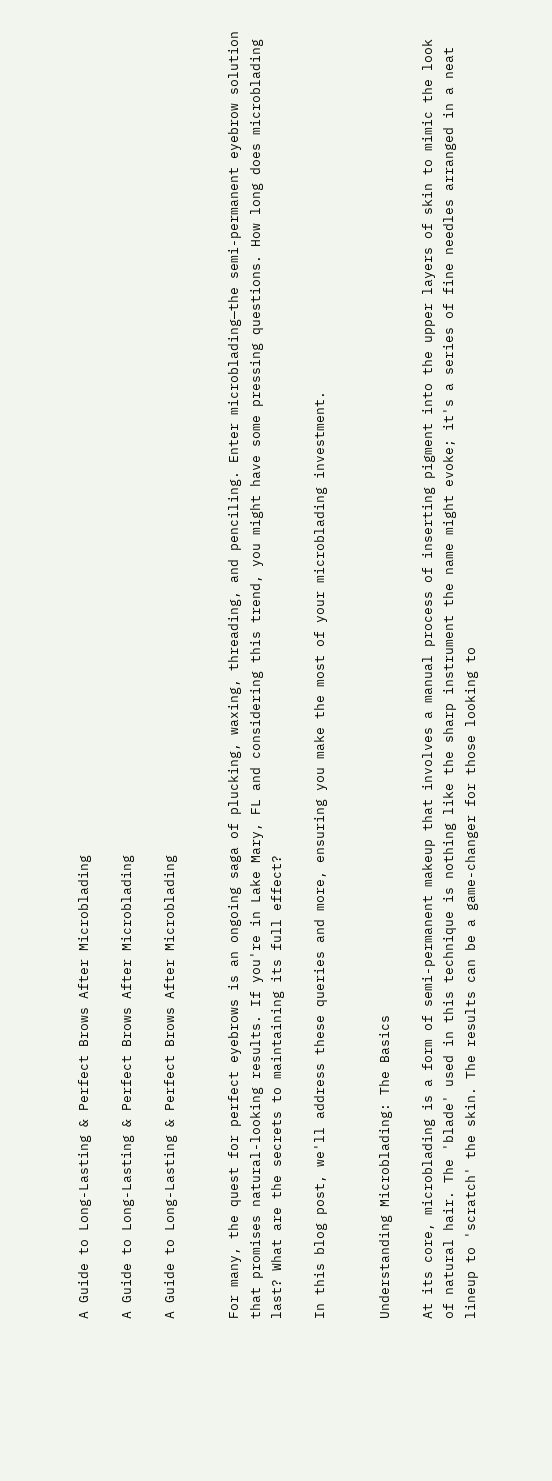A Guide to Long-Lasting & Perfect Brows After Microblading

A Guide to Long-Lasting & Perfect Brows After Microblading

A Guide to Long-Lasting & Perfect Brows After Microblading


For many, the quest for perfect eyebrows is an ongoing saga of plucking, waxing, threading, and penciling. Enter microblading—the semi-permanent eyebrow solution that promises natural-looking results. If you're in Lake Mary, FL and considering this trend, you might have some pressing questions. How long does microblading last? What are the secrets to maintaining its full effect?

In this blog post, we'll address these queries and more, ensuring you make the most of your microblading investment.


Understanding Microblading: The Basics

At its core, microblading is a form of semi-permanent makeup that involves a manual process of inserting pigment into the upper layers of skin to mimic the look of natural hair. The 'blade' used in this technique is nothing like the sharp instrument the name might evoke; it's a series of fine needles arranged in a neat lineup to 'scratch' the skin. The results can be a game-changer for those looking to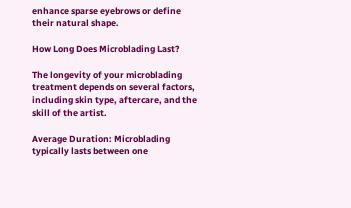enhance sparse eyebrows or define their natural shape.

How Long Does Microblading Last?

The longevity of your microblading treatment depends on several factors, including skin type, aftercare, and the skill of the artist.

Average Duration: Microblading typically lasts between one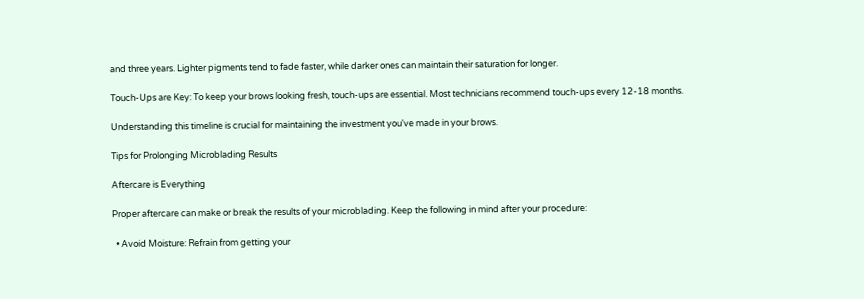and three years. Lighter pigments tend to fade faster, while darker ones can maintain their saturation for longer.

Touch-Ups are Key: To keep your brows looking fresh, touch-ups are essential. Most technicians recommend touch-ups every 12-18 months.

Understanding this timeline is crucial for maintaining the investment you've made in your brows.

Tips for Prolonging Microblading Results

Aftercare is Everything

Proper aftercare can make or break the results of your microblading. Keep the following in mind after your procedure:

  • Avoid Moisture: Refrain from getting your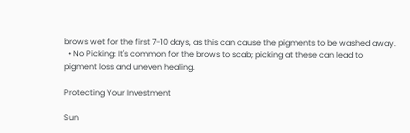brows wet for the first 7-10 days, as this can cause the pigments to be washed away.
  • No Picking: It's common for the brows to scab; picking at these can lead to pigment loss and uneven healing.

Protecting Your Investment

Sun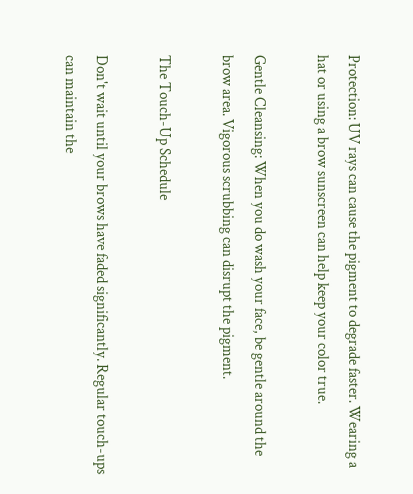Protection: UV rays can cause the pigment to degrade faster. Wearing a hat or using a brow sunscreen can help keep your color true.

Gentle Cleansing: When you do wash your face, be gentle around the brow area. Vigorous scrubbing can disrupt the pigment.

The Touch-Up Schedule

Don't wait until your brows have faded significantly. Regular touch-ups can maintain the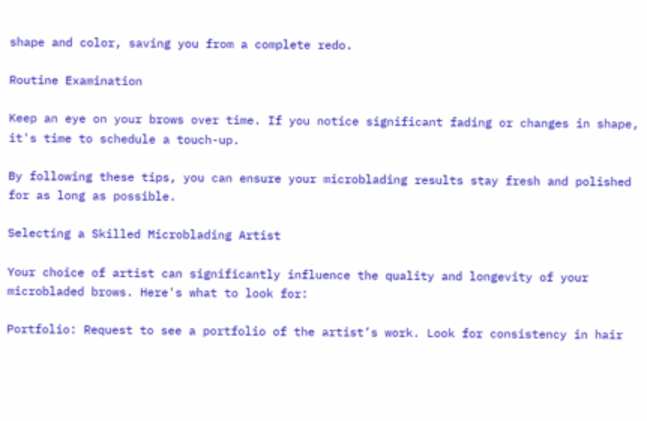shape and color, saving you from a complete redo.

Routine Examination

Keep an eye on your brows over time. If you notice significant fading or changes in shape, it's time to schedule a touch-up.

By following these tips, you can ensure your microblading results stay fresh and polished for as long as possible.

Selecting a Skilled Microblading Artist

Your choice of artist can significantly influence the quality and longevity of your microbladed brows. Here's what to look for:

Portfolio: Request to see a portfolio of the artist’s work. Look for consistency in hair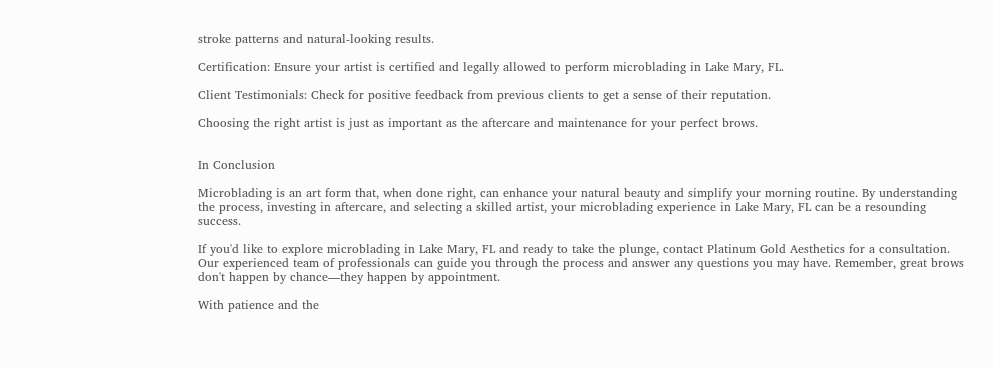stroke patterns and natural-looking results.

Certification: Ensure your artist is certified and legally allowed to perform microblading in Lake Mary, FL.

Client Testimonials: Check for positive feedback from previous clients to get a sense of their reputation.

Choosing the right artist is just as important as the aftercare and maintenance for your perfect brows.


In Conclusion

Microblading is an art form that, when done right, can enhance your natural beauty and simplify your morning routine. By understanding the process, investing in aftercare, and selecting a skilled artist, your microblading experience in Lake Mary, FL can be a resounding success.

If you'd like to explore microblading in Lake Mary, FL and ready to take the plunge, contact Platinum Gold Aesthetics for a consultation. Our experienced team of professionals can guide you through the process and answer any questions you may have. Remember, great brows don't happen by chance—they happen by appointment.

With patience and the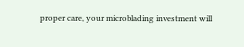proper care, your microblading investment will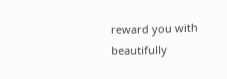reward you with beautifully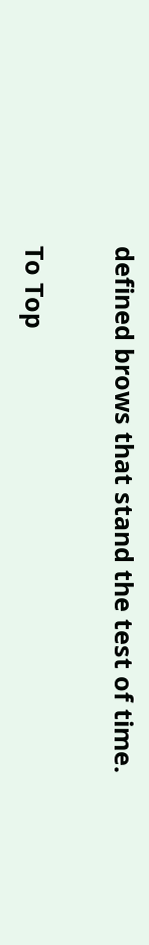defined brows that stand the test of time.

To Top